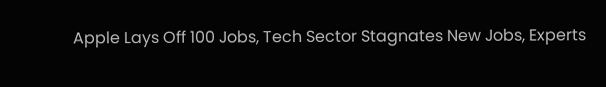Apple Lays Off 100 Jobs, Tech Sector Stagnates New Jobs, Experts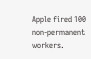Apple fired 100 non-permanent workers.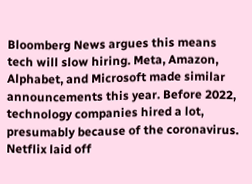Bloomberg News argues this means tech will slow hiring. Meta, Amazon, Alphabet, and Microsoft made similar announcements this year. Before 2022, technology companies hired a lot, presumably because of the coronavirus. Netflix laid off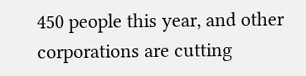450 people this year, and other corporations are cutting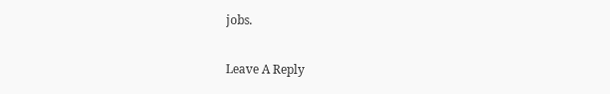jobs.

Leave A Reply